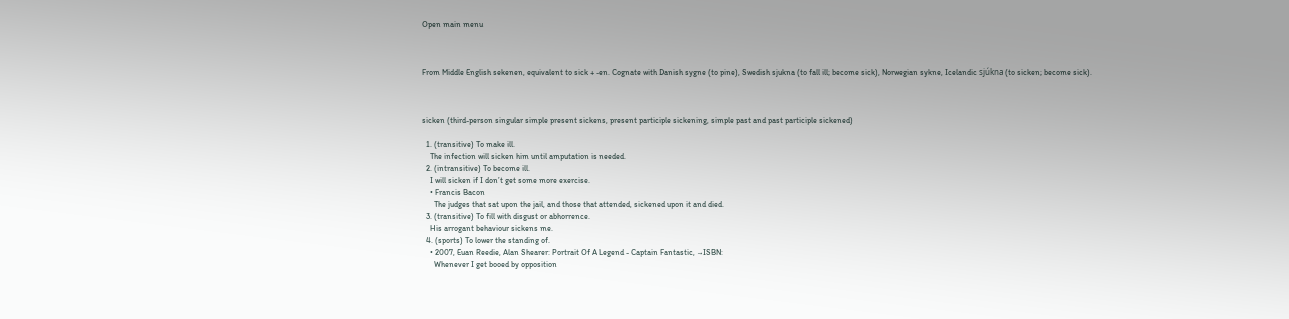Open main menu



From Middle English sekenen, equivalent to sick + -en. Cognate with Danish sygne (to pine), Swedish sjukna (to fall ill; become sick), Norwegian sykne, Icelandic sjúkna (to sicken; become sick).



sicken (third-person singular simple present sickens, present participle sickening, simple past and past participle sickened)

  1. (transitive) To make ill.
    The infection will sicken him until amputation is needed.
  2. (intransitive) To become ill.
    I will sicken if I don’t get some more exercise.
    • Francis Bacon
      The judges that sat upon the jail, and those that attended, sickened upon it and died.
  3. (transitive) To fill with disgust or abhorrence.
    His arrogant behaviour sickens me.
  4. (sports) To lower the standing of.
    • 2007, Euan Reedie, Alan Shearer: Portrait Of A Legend - Captain Fantastic, →ISBN:
      Whenever I get booed by opposition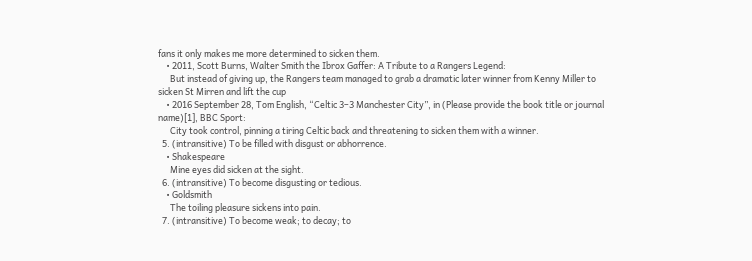fans it only makes me more determined to sicken them.
    • 2011, Scott Burns, Walter Smith the Ibrox Gaffer: A Tribute to a Rangers Legend:
      But instead of giving up, the Rangers team managed to grab a dramatic later winner from Kenny Miller to sicken St Mirren and lift the cup
    • 2016 September 28, Tom English, “Celtic 3–3 Manchester City”, in (Please provide the book title or journal name)[1], BBC Sport:
      City took control, pinning a tiring Celtic back and threatening to sicken them with a winner.
  5. (intransitive) To be filled with disgust or abhorrence.
    • Shakespeare
      Mine eyes did sicken at the sight.
  6. (intransitive) To become disgusting or tedious.
    • Goldsmith
      The toiling pleasure sickens into pain.
  7. (intransitive) To become weak; to decay; to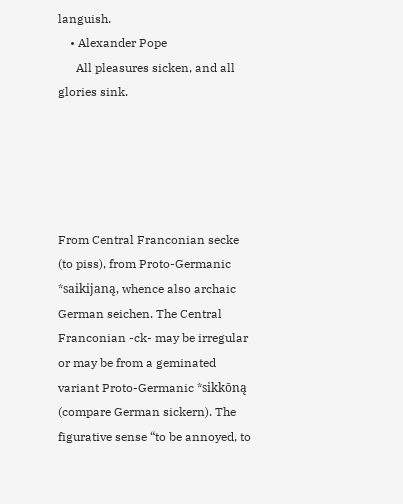languish.
    • Alexander Pope
      All pleasures sicken, and all glories sink.





From Central Franconian secke (to piss), from Proto-Germanic *saikijaną, whence also archaic German seichen. The Central Franconian -ck- may be irregular or may be from a geminated variant Proto-Germanic *sikkōną (compare German sickern). The figurative sense “to be annoyed, to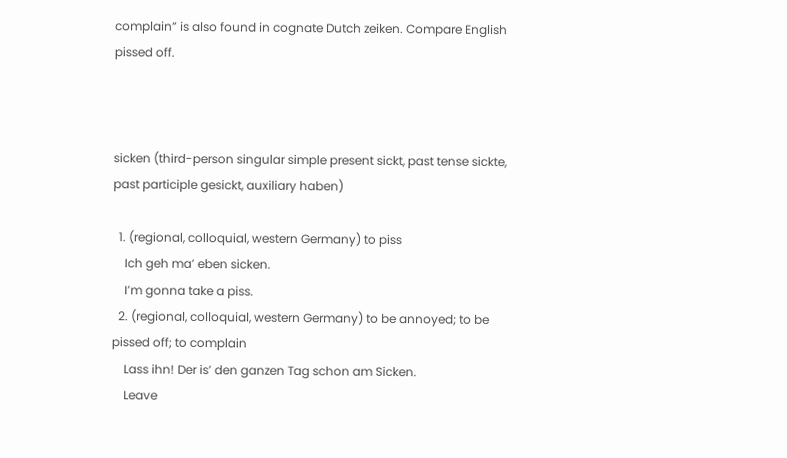complain” is also found in cognate Dutch zeiken. Compare English pissed off.



sicken (third-person singular simple present sickt, past tense sickte, past participle gesickt, auxiliary haben)

  1. (regional, colloquial, western Germany) to piss
    Ich geh ma’ eben sicken.
    I’m gonna take a piss.
  2. (regional, colloquial, western Germany) to be annoyed; to be pissed off; to complain
    Lass ihn! Der is’ den ganzen Tag schon am Sicken.
    Leave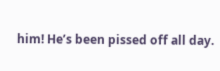him! He’s been pissed off all day.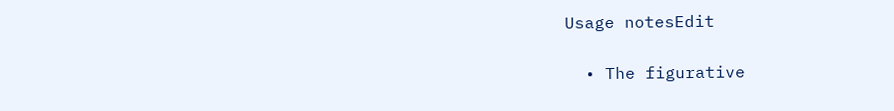Usage notesEdit

  • The figurative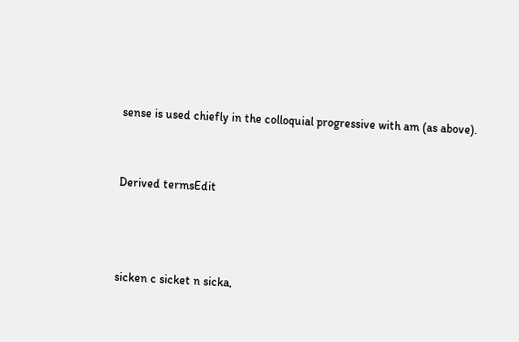sense is used chiefly in the colloquial progressive with am (as above).


Derived termsEdit



sicken c sicket n sicka,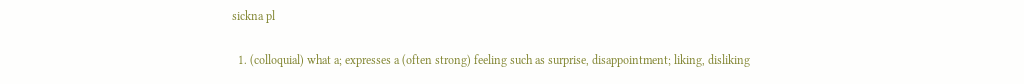sickna pl

  1. (colloquial) what a; expresses a (often strong) feeling such as surprise, disappointment; liking, disliking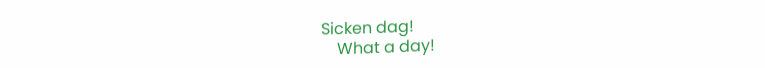Sicken dag!
    What a day!